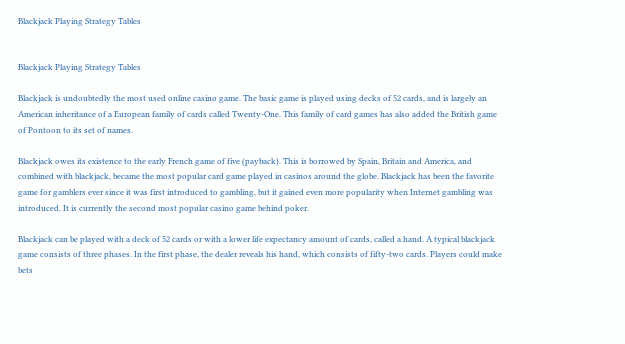Blackjack Playing Strategy Tables


Blackjack Playing Strategy Tables

Blackjack is undoubtedly the most used online casino game. The basic game is played using decks of 52 cards, and is largely an American inheritance of a European family of cards called Twenty-One. This family of card games has also added the British game of Pontoon to its set of names.

Blackjack owes its existence to the early French game of five (payback). This is borrowed by Spain, Britain and America, and combined with blackjack, became the most popular card game played in casinos around the globe. Blackjack has been the favorite game for gamblers ever since it was first introduced to gambling, but it gained even more popularity when Internet gambling was introduced. It is currently the second most popular casino game behind poker.

Blackjack can be played with a deck of 52 cards or with a lower life expectancy amount of cards, called a hand. A typical blackjack game consists of three phases. In the first phase, the dealer reveals his hand, which consists of fifty-two cards. Players could make bets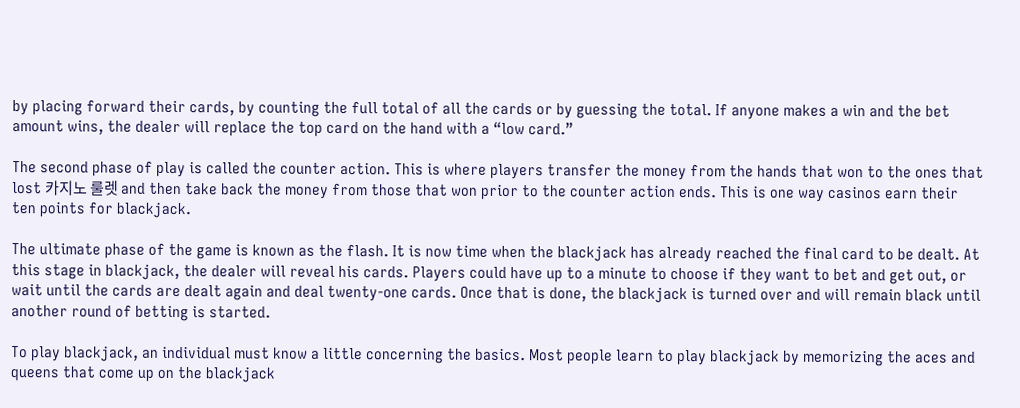by placing forward their cards, by counting the full total of all the cards or by guessing the total. If anyone makes a win and the bet amount wins, the dealer will replace the top card on the hand with a “low card.”

The second phase of play is called the counter action. This is where players transfer the money from the hands that won to the ones that lost 카지노 룰렛 and then take back the money from those that won prior to the counter action ends. This is one way casinos earn their ten points for blackjack.

The ultimate phase of the game is known as the flash. It is now time when the blackjack has already reached the final card to be dealt. At this stage in blackjack, the dealer will reveal his cards. Players could have up to a minute to choose if they want to bet and get out, or wait until the cards are dealt again and deal twenty-one cards. Once that is done, the blackjack is turned over and will remain black until another round of betting is started.

To play blackjack, an individual must know a little concerning the basics. Most people learn to play blackjack by memorizing the aces and queens that come up on the blackjack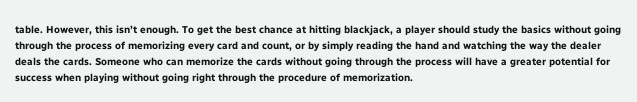table. However, this isn’t enough. To get the best chance at hitting blackjack, a player should study the basics without going through the process of memorizing every card and count, or by simply reading the hand and watching the way the dealer deals the cards. Someone who can memorize the cards without going through the process will have a greater potential for success when playing without going right through the procedure of memorization.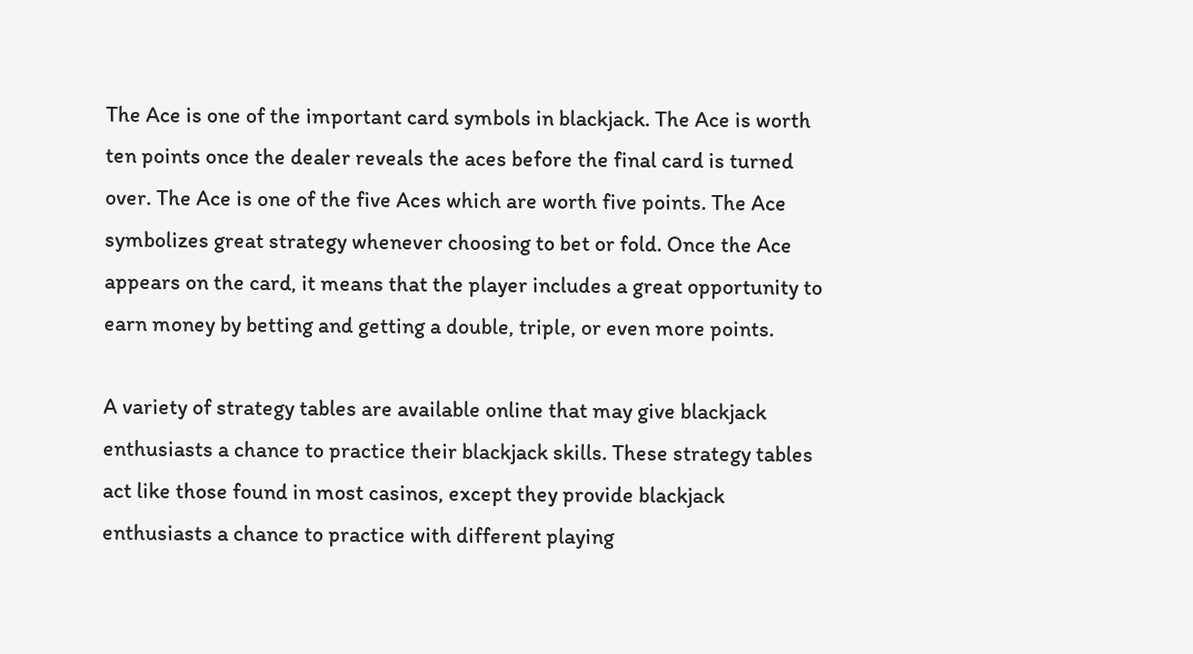The Ace is one of the important card symbols in blackjack. The Ace is worth ten points once the dealer reveals the aces before the final card is turned over. The Ace is one of the five Aces which are worth five points. The Ace symbolizes great strategy whenever choosing to bet or fold. Once the Ace appears on the card, it means that the player includes a great opportunity to earn money by betting and getting a double, triple, or even more points.

A variety of strategy tables are available online that may give blackjack enthusiasts a chance to practice their blackjack skills. These strategy tables act like those found in most casinos, except they provide blackjack enthusiasts a chance to practice with different playing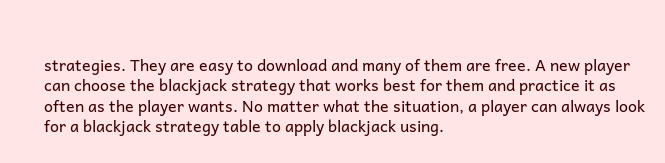strategies. They are easy to download and many of them are free. A new player can choose the blackjack strategy that works best for them and practice it as often as the player wants. No matter what the situation, a player can always look for a blackjack strategy table to apply blackjack using.